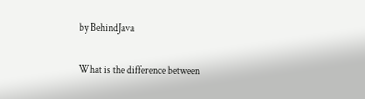by BehindJava

What is the difference between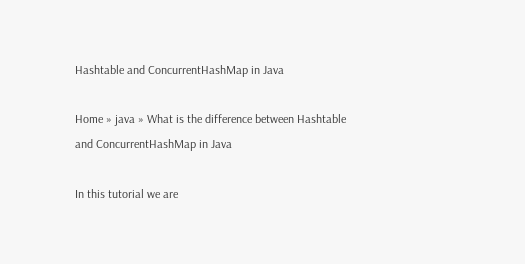Hashtable and ConcurrentHashMap in Java

Home » java » What is the difference between Hashtable and ConcurrentHashMap in Java

In this tutorial we are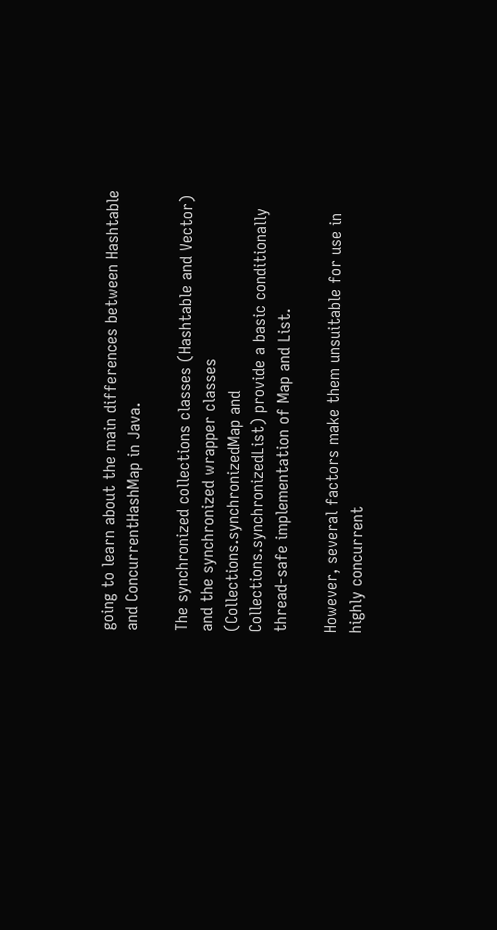going to learn about the main differences between Hashtable and ConcurrentHashMap in Java.

The synchronized collections classes (Hashtable and Vector) and the synchronized wrapper classes (Collections.synchronizedMap and Collections.synchronizedList) provide a basic conditionally thread-safe implementation of Map and List.

However, several factors make them unsuitable for use in highly concurrent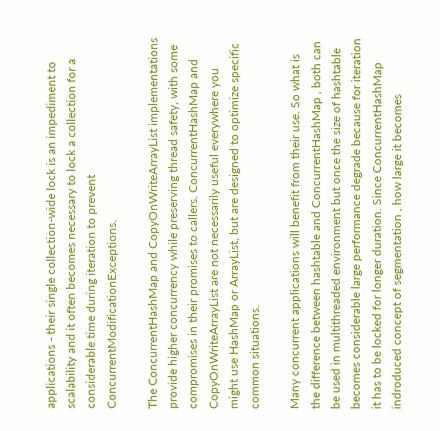applications - their single collection-wide lock is an impediment to scalability and it often becomes necessary to lock a collection for a considerable time during iteration to prevent ConcurrentModificationExceptions.

The ConcurrentHashMap and CopyOnWriteArrayList implementations provide higher concurrency while preserving thread safety, with some compromises in their promises to callers. ConcurrentHashMap and CopyOnWriteArrayList are not necessarily useful everywhere you might use HashMap or ArrayList, but are designed to optimize specific common situations.

Many concurrent applications will benefit from their use. So what is the difference between hashtable and ConcurrentHashMap , both can be used in multithreaded environment but once the size of hashtable becomes considerable large performance degrade because for iteration it has to be locked for longer duration. Since ConcurrentHashMap indroduced concept of segmentation , how large it becomes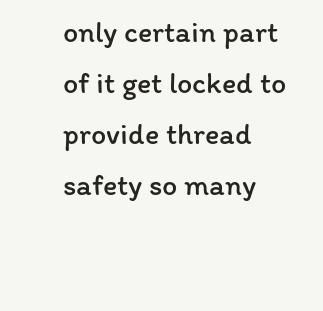only certain part of it get locked to provide thread safety so many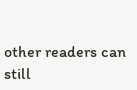other readers can still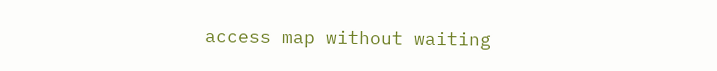access map without waiting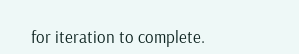for iteration to complete.